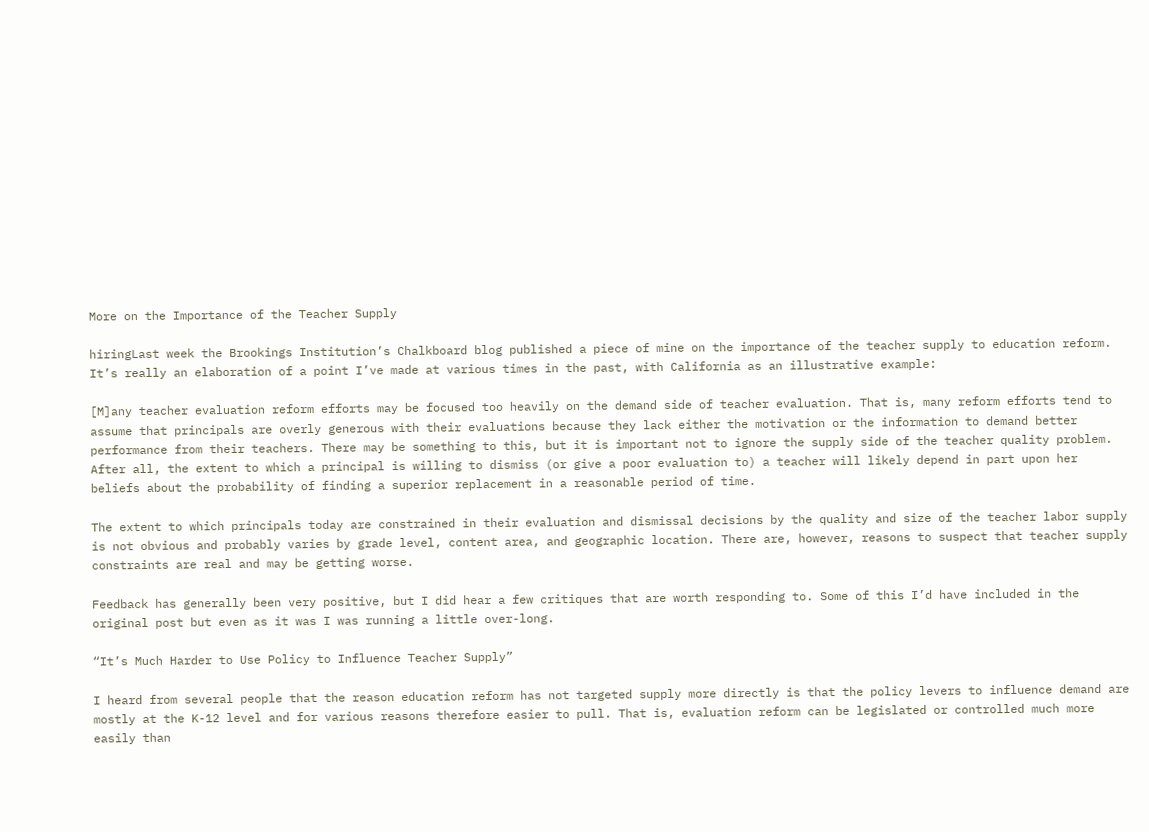More on the Importance of the Teacher Supply

hiringLast week the Brookings Institution’s Chalkboard blog published a piece of mine on the importance of the teacher supply to education reform. It’s really an elaboration of a point I’ve made at various times in the past, with California as an illustrative example:

[M]any teacher evaluation reform efforts may be focused too heavily on the demand side of teacher evaluation. That is, many reform efforts tend to assume that principals are overly generous with their evaluations because they lack either the motivation or the information to demand better performance from their teachers. There may be something to this, but it is important not to ignore the supply side of the teacher quality problem. After all, the extent to which a principal is willing to dismiss (or give a poor evaluation to) a teacher will likely depend in part upon her beliefs about the probability of finding a superior replacement in a reasonable period of time.

The extent to which principals today are constrained in their evaluation and dismissal decisions by the quality and size of the teacher labor supply is not obvious and probably varies by grade level, content area, and geographic location. There are, however, reasons to suspect that teacher supply constraints are real and may be getting worse.

Feedback has generally been very positive, but I did hear a few critiques that are worth responding to. Some of this I’d have included in the original post but even as it was I was running a little over-long.

“It’s Much Harder to Use Policy to Influence Teacher Supply”

I heard from several people that the reason education reform has not targeted supply more directly is that the policy levers to influence demand are mostly at the K-12 level and for various reasons therefore easier to pull. That is, evaluation reform can be legislated or controlled much more easily than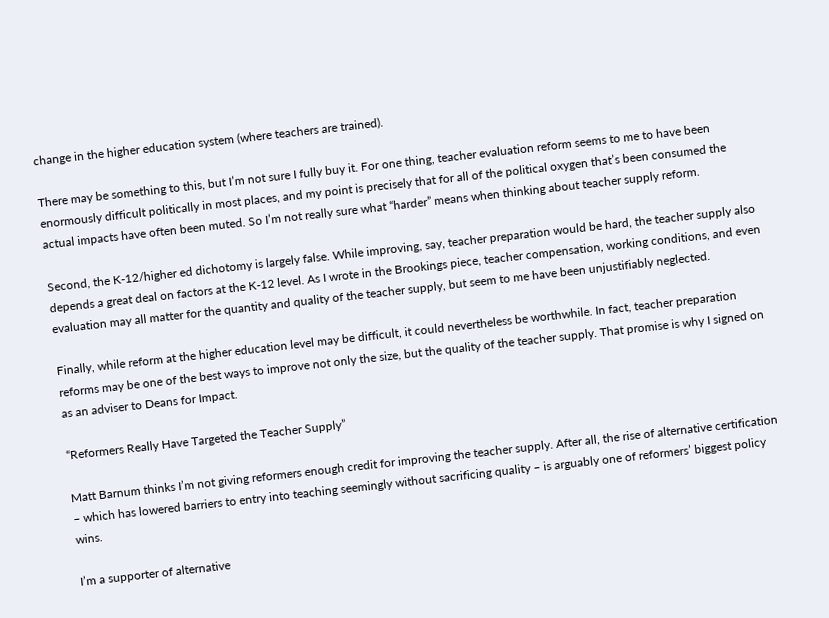change in the higher education system (where teachers are trained).

There may be something to this, but I’m not sure I fully buy it. For one thing, teacher evaluation reform seems to me to have been enormously difficult politically in most places, and my point is precisely that for all of the political oxygen that’s been consumed the actual impacts have often been muted. So I’m not really sure what “harder” means when thinking about teacher supply reform.

Second, the K-12/higher ed dichotomy is largely false. While improving, say, teacher preparation would be hard, the teacher supply also depends a great deal on factors at the K-12 level. As I wrote in the Brookings piece, teacher compensation, working conditions, and even evaluation may all matter for the quantity and quality of the teacher supply, but seem to me have been unjustifiably neglected.

Finally, while reform at the higher education level may be difficult, it could nevertheless be worthwhile. In fact, teacher preparation reforms may be one of the best ways to improve not only the size, but the quality of the teacher supply. That promise is why I signed on as an adviser to Deans for Impact.

“Reformers Really Have Targeted the Teacher Supply”

Matt Barnum thinks I’m not giving reformers enough credit for improving the teacher supply. After all, the rise of alternative certification – which has lowered barriers to entry into teaching seemingly without sacrificing quality – is arguably one of reformers’ biggest policy wins.

I’m a supporter of alternative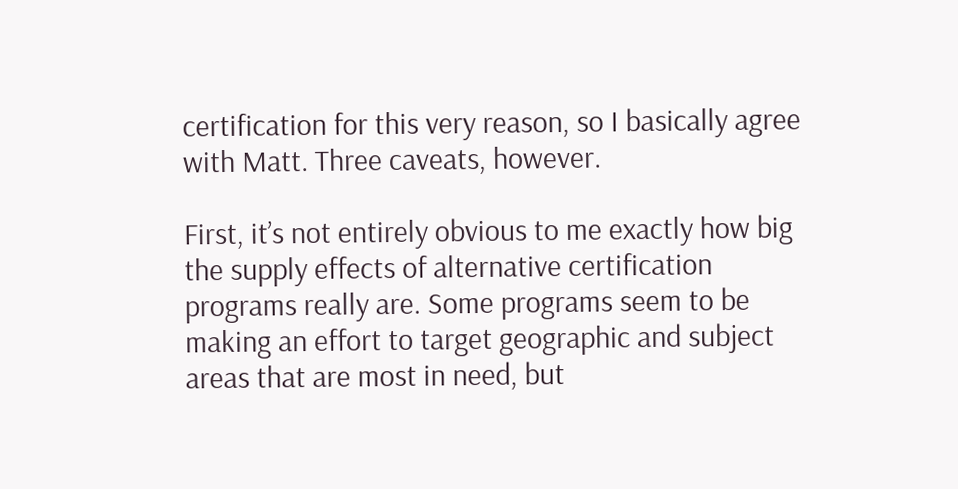certification for this very reason, so I basically agree with Matt. Three caveats, however.

First, it’s not entirely obvious to me exactly how big the supply effects of alternative certification programs really are. Some programs seem to be making an effort to target geographic and subject areas that are most in need, but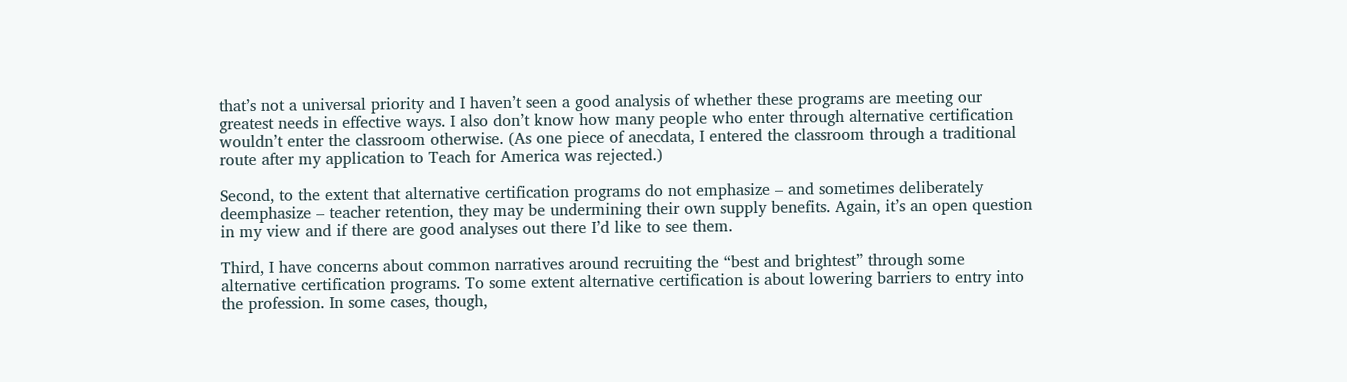that’s not a universal priority and I haven’t seen a good analysis of whether these programs are meeting our greatest needs in effective ways. I also don’t know how many people who enter through alternative certification wouldn’t enter the classroom otherwise. (As one piece of anecdata, I entered the classroom through a traditional route after my application to Teach for America was rejected.)

Second, to the extent that alternative certification programs do not emphasize – and sometimes deliberately deemphasize – teacher retention, they may be undermining their own supply benefits. Again, it’s an open question in my view and if there are good analyses out there I’d like to see them.

Third, I have concerns about common narratives around recruiting the “best and brightest” through some alternative certification programs. To some extent alternative certification is about lowering barriers to entry into the profession. In some cases, though,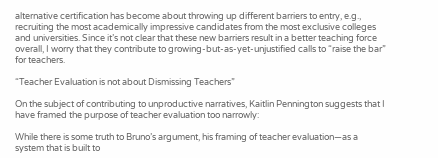alternative certification has become about throwing up different barriers to entry, e.g., recruiting the most academically impressive candidates from the most exclusive colleges and universities. Since it’s not clear that these new barriers result in a better teaching force overall, I worry that they contribute to growing-but-as-yet-unjustified calls to “raise the bar” for teachers.

“Teacher Evaluation is not about Dismissing Teachers”

On the subject of contributing to unproductive narratives, Kaitlin Pennington suggests that I have framed the purpose of teacher evaluation too narrowly:

While there is some truth to Bruno’s argument, his framing of teacher evaluation—as a system that is built to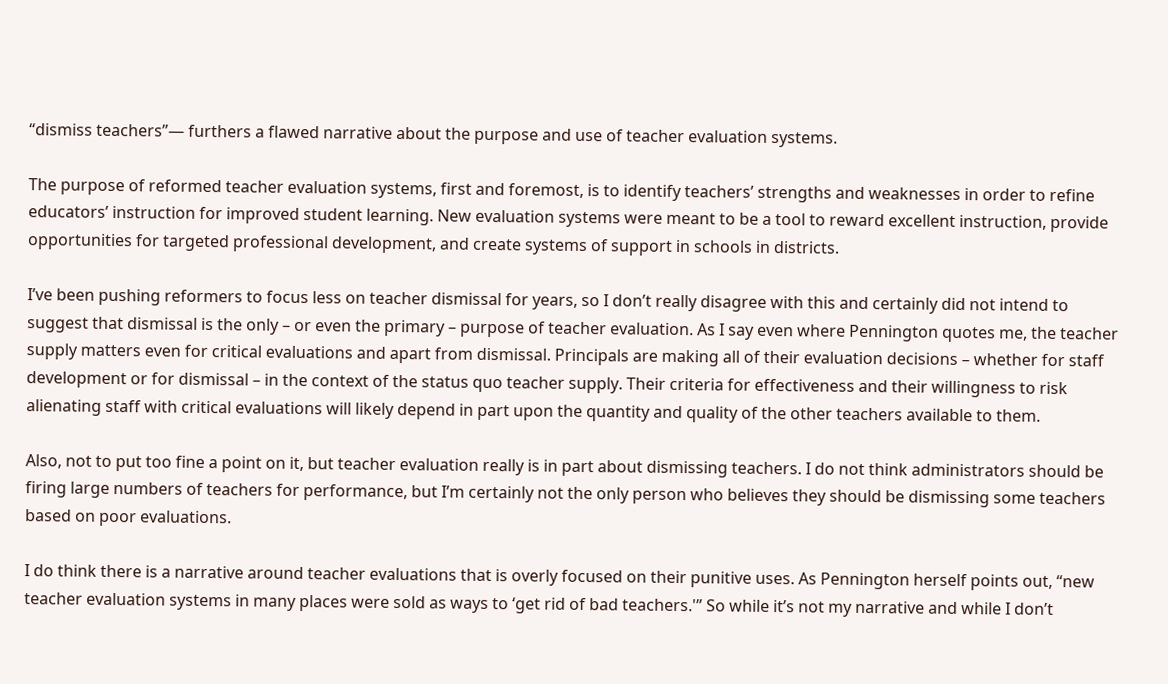“dismiss teachers”— furthers a flawed narrative about the purpose and use of teacher evaluation systems.

The purpose of reformed teacher evaluation systems, first and foremost, is to identify teachers’ strengths and weaknesses in order to refine educators’ instruction for improved student learning. New evaluation systems were meant to be a tool to reward excellent instruction, provide opportunities for targeted professional development, and create systems of support in schools in districts.

I’ve been pushing reformers to focus less on teacher dismissal for years, so I don’t really disagree with this and certainly did not intend to suggest that dismissal is the only – or even the primary – purpose of teacher evaluation. As I say even where Pennington quotes me, the teacher supply matters even for critical evaluations and apart from dismissal. Principals are making all of their evaluation decisions – whether for staff development or for dismissal – in the context of the status quo teacher supply. Their criteria for effectiveness and their willingness to risk alienating staff with critical evaluations will likely depend in part upon the quantity and quality of the other teachers available to them.

Also, not to put too fine a point on it, but teacher evaluation really is in part about dismissing teachers. I do not think administrators should be firing large numbers of teachers for performance, but I’m certainly not the only person who believes they should be dismissing some teachers based on poor evaluations.

I do think there is a narrative around teacher evaluations that is overly focused on their punitive uses. As Pennington herself points out, “new teacher evaluation systems in many places were sold as ways to ‘get rid of bad teachers.'” So while it’s not my narrative and while I don’t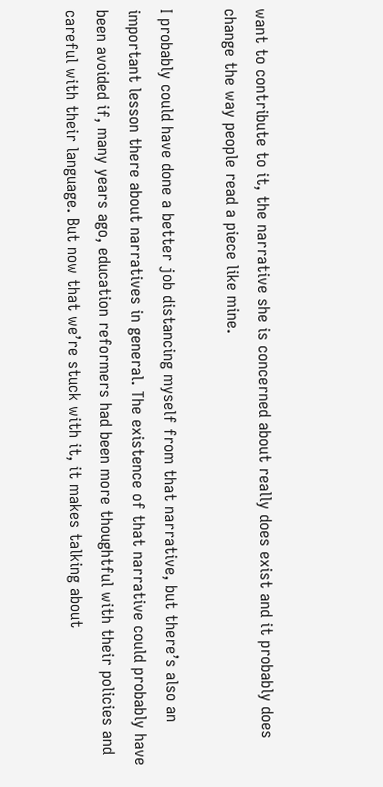want to contribute to it, the narrative she is concerned about really does exist and it probably does change the way people read a piece like mine.

I probably could have done a better job distancing myself from that narrative, but there’s also an important lesson there about narratives in general. The existence of that narrative could probably have been avoided if, many years ago, education reformers had been more thoughtful with their policies and careful with their language. But now that we’re stuck with it, it makes talking about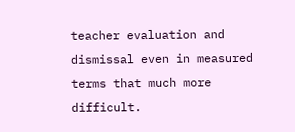teacher evaluation and dismissal even in measured terms that much more difficult.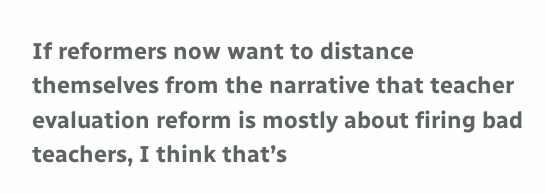If reformers now want to distance themselves from the narrative that teacher evaluation reform is mostly about firing bad teachers, I think that’s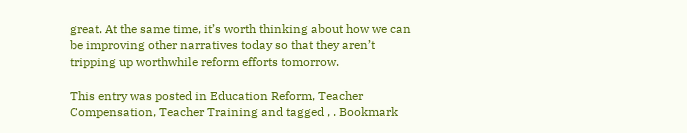great. At the same time, it’s worth thinking about how we can be improving other narratives today so that they aren’t tripping up worthwhile reform efforts tomorrow.

This entry was posted in Education Reform, Teacher Compensation, Teacher Training and tagged , . Bookmark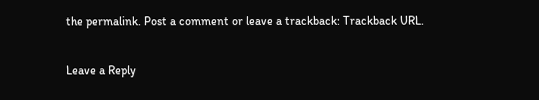the permalink. Post a comment or leave a trackback: Trackback URL.

Leave a Reply